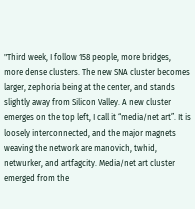"Third week, I follow 158 people, more bridges, more dense clusters. The new SNA cluster becomes larger, zephoria being at the center, and stands slightly away from Silicon Valley. A new cluster emerges on the top left, I call it “media/net art”. It is loosely interconnected, and the major magnets weaving the network are manovich, twhid, netwurker, and artfagcity. Media/net art cluster emerged from the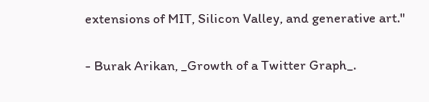extensions of MIT, Silicon Valley, and generative art."

- Burak Arikan, _Growth of a Twitter Graph_.